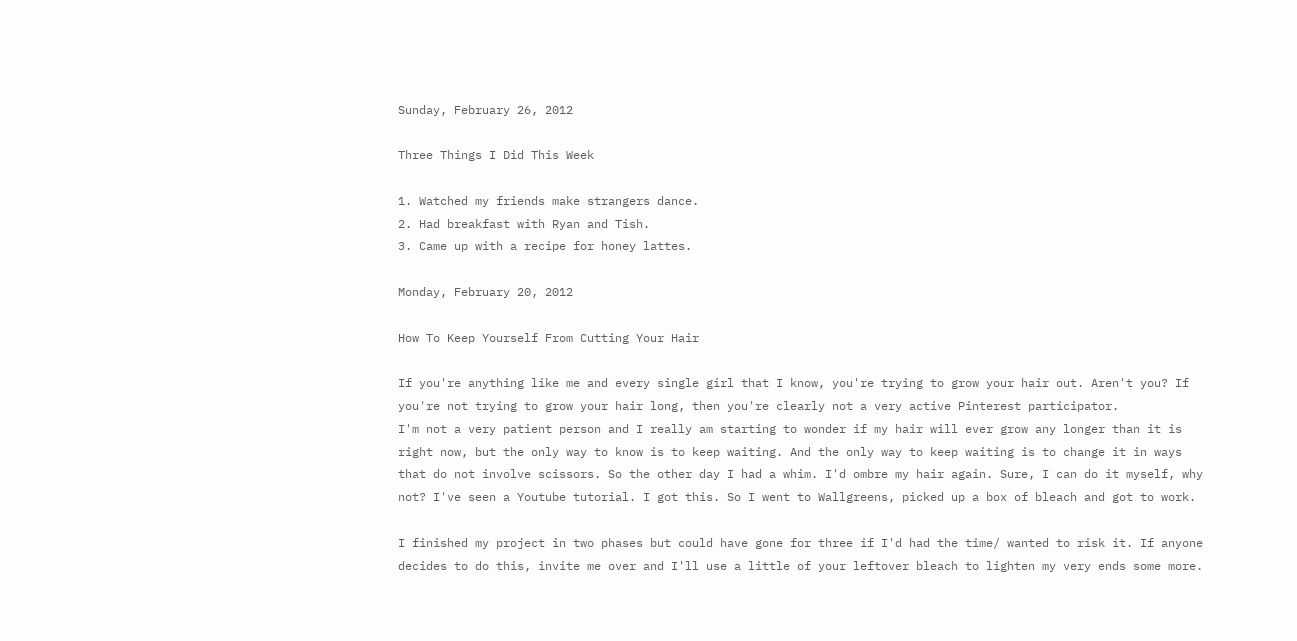Sunday, February 26, 2012

Three Things I Did This Week

1. Watched my friends make strangers dance.
2. Had breakfast with Ryan and Tish.
3. Came up with a recipe for honey lattes.

Monday, February 20, 2012

How To Keep Yourself From Cutting Your Hair

If you're anything like me and every single girl that I know, you're trying to grow your hair out. Aren't you? If you're not trying to grow your hair long, then you're clearly not a very active Pinterest participator.
I'm not a very patient person and I really am starting to wonder if my hair will ever grow any longer than it is right now, but the only way to know is to keep waiting. And the only way to keep waiting is to change it in ways that do not involve scissors. So the other day I had a whim. I'd ombre my hair again. Sure, I can do it myself, why not? I've seen a Youtube tutorial. I got this. So I went to Wallgreens, picked up a box of bleach and got to work.

I finished my project in two phases but could have gone for three if I'd had the time/ wanted to risk it. If anyone decides to do this, invite me over and I'll use a little of your leftover bleach to lighten my very ends some more.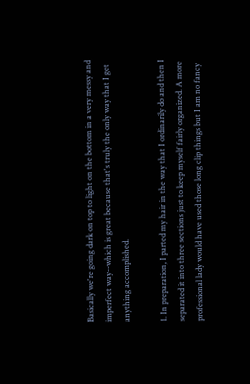Basically we're going dark on top to light on the bottom in a very messy and imperfect way--which is great because that's truly the only way that I get anything accomplished.

1. In preparation, I parted my hair in the way that I ordinarily do and then I separated it into three sections just to keep myself fairly organized. A more professional lady would have used those long clip things but I am no fancy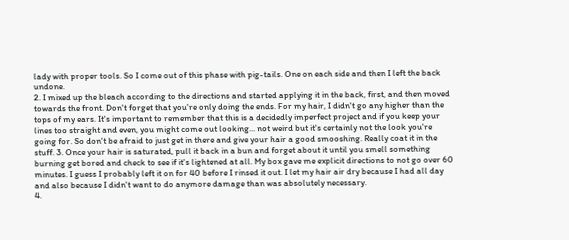lady with proper tools. So I come out of this phase with pig-tails. One on each side and then I left the back undone.
2. I mixed up the bleach according to the directions and started applying it in the back, first, and then moved towards the front. Don't forget that you're only doing the ends. For my hair, I didn't go any higher than the tops of my ears. It's important to remember that this is a decidedly imperfect project and if you keep your lines too straight and even, you might come out looking... not weird but it's certainly not the look you're going for. So don't be afraid to just get in there and give your hair a good smooshing. Really coat it in the stuff. 3. Once your hair is saturated, pull it back in a bun and forget about it until you smell something burning get bored and check to see if it's lightened at all. My box gave me explicit directions to not go over 60 minutes. I guess I probably left it on for 40 before I rinsed it out. I let my hair air dry because I had all day and also because I didn't want to do anymore damage than was absolutely necessary.
4.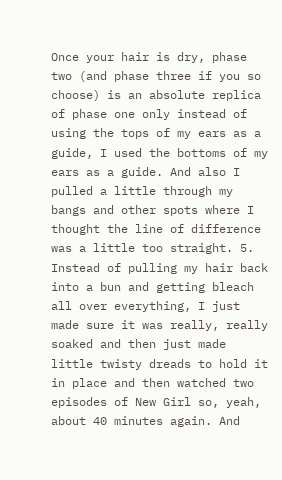Once your hair is dry, phase two (and phase three if you so choose) is an absolute replica of phase one only instead of using the tops of my ears as a guide, I used the bottoms of my ears as a guide. And also I pulled a little through my bangs and other spots where I thought the line of difference was a little too straight. 5. Instead of pulling my hair back into a bun and getting bleach all over everything, I just made sure it was really, really soaked and then just made little twisty dreads to hold it in place and then watched two episodes of New Girl so, yeah, about 40 minutes again. And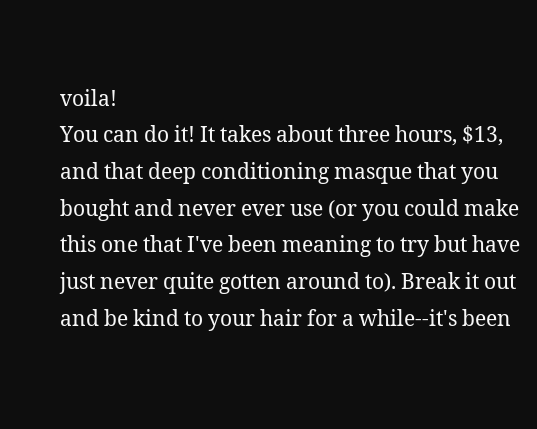voila!
You can do it! It takes about three hours, $13, and that deep conditioning masque that you bought and never ever use (or you could make this one that I've been meaning to try but have just never quite gotten around to). Break it out and be kind to your hair for a while--it's been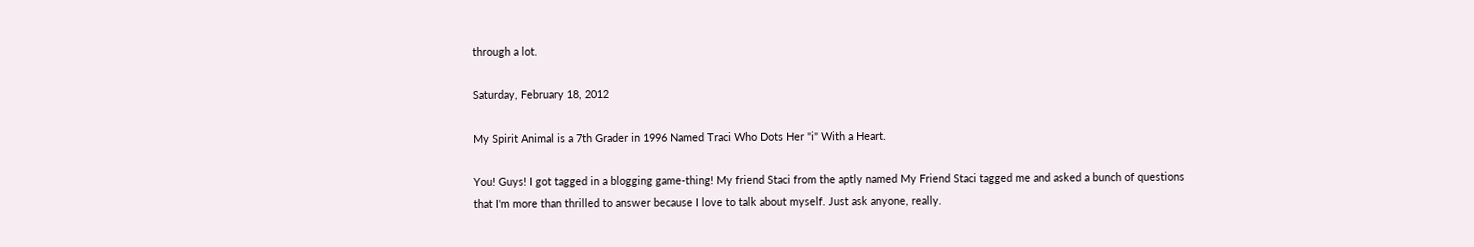through a lot.

Saturday, February 18, 2012

My Spirit Animal is a 7th Grader in 1996 Named Traci Who Dots Her "i" With a Heart.

You! Guys! I got tagged in a blogging game-thing! My friend Staci from the aptly named My Friend Staci tagged me and asked a bunch of questions that I'm more than thrilled to answer because I love to talk about myself. Just ask anyone, really.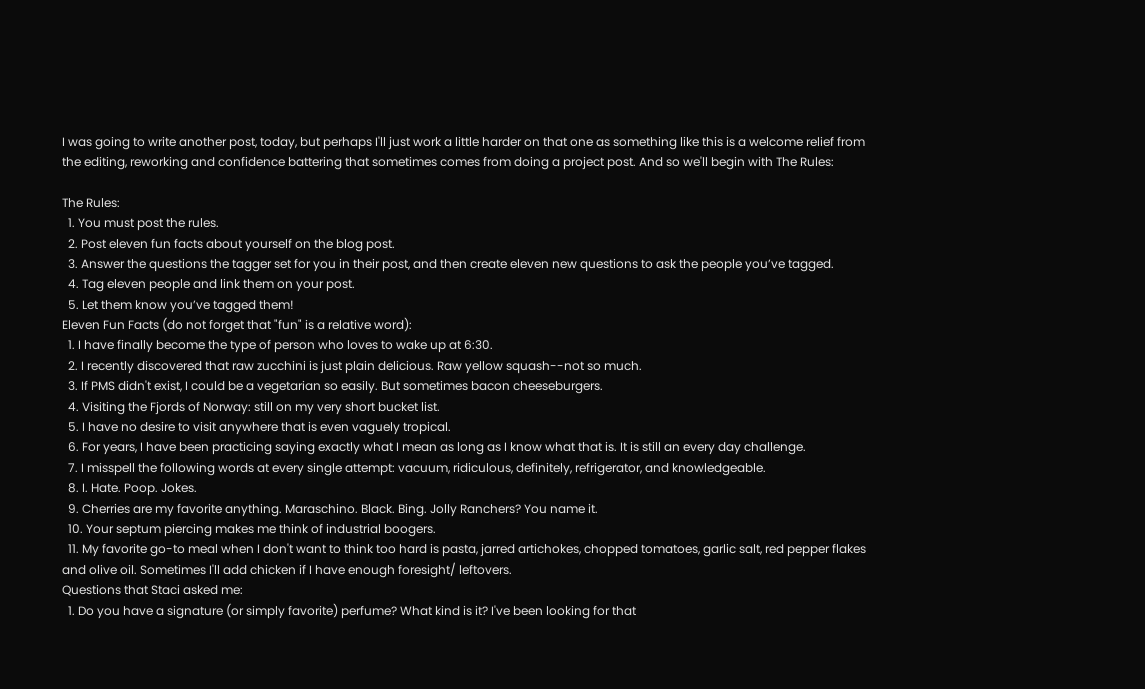I was going to write another post, today, but perhaps I'll just work a little harder on that one as something like this is a welcome relief from the editing, reworking and confidence battering that sometimes comes from doing a project post. And so we'll begin with The Rules:

The Rules:
  1. You must post the rules.
  2. Post eleven fun facts about yourself on the blog post.
  3. Answer the questions the tagger set for you in their post, and then create eleven new questions to ask the people you’ve tagged.
  4. Tag eleven people and link them on your post.
  5. Let them know you’ve tagged them!
Eleven Fun Facts (do not forget that "fun" is a relative word):
  1. I have finally become the type of person who loves to wake up at 6:30.
  2. I recently discovered that raw zucchini is just plain delicious. Raw yellow squash--not so much.
  3. If PMS didn't exist, I could be a vegetarian so easily. But sometimes bacon cheeseburgers.
  4. Visiting the Fjords of Norway: still on my very short bucket list.
  5. I have no desire to visit anywhere that is even vaguely tropical.
  6. For years, I have been practicing saying exactly what I mean as long as I know what that is. It is still an every day challenge.
  7. I misspell the following words at every single attempt: vacuum, ridiculous, definitely, refrigerator, and knowledgeable.
  8. I. Hate. Poop. Jokes.
  9. Cherries are my favorite anything. Maraschino. Black. Bing. Jolly Ranchers? You name it.
  10. Your septum piercing makes me think of industrial boogers.
  11. My favorite go-to meal when I don't want to think too hard is pasta, jarred artichokes, chopped tomatoes, garlic salt, red pepper flakes and olive oil. Sometimes I'll add chicken if I have enough foresight/ leftovers.
Questions that Staci asked me:
  1. Do you have a signature (or simply favorite) perfume? What kind is it? I've been looking for that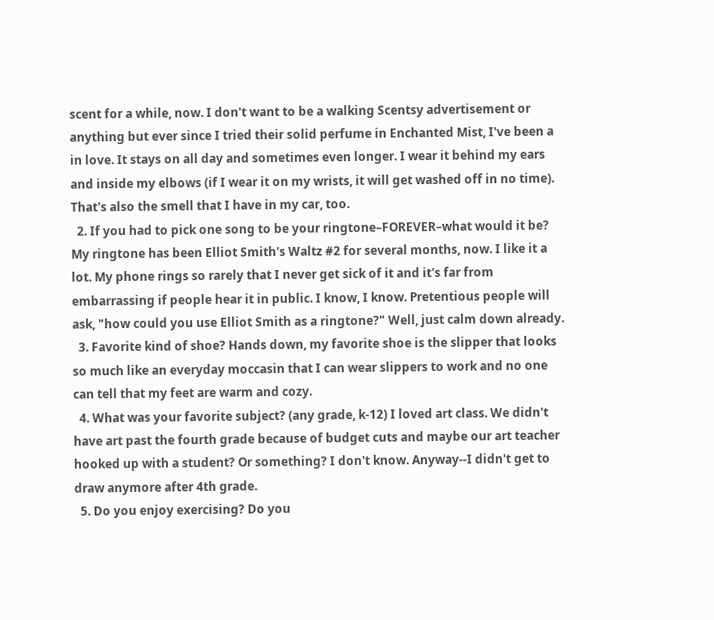scent for a while, now. I don't want to be a walking Scentsy advertisement or anything but ever since I tried their solid perfume in Enchanted Mist, I've been a in love. It stays on all day and sometimes even longer. I wear it behind my ears and inside my elbows (if I wear it on my wrists, it will get washed off in no time). That's also the smell that I have in my car, too.
  2. If you had to pick one song to be your ringtone–FOREVER–what would it be? My ringtone has been Elliot Smith's Waltz #2 for several months, now. I like it a lot. My phone rings so rarely that I never get sick of it and it's far from embarrassing if people hear it in public. I know, I know. Pretentious people will ask, "how could you use Elliot Smith as a ringtone?" Well, just calm down already.
  3. Favorite kind of shoe? Hands down, my favorite shoe is the slipper that looks so much like an everyday moccasin that I can wear slippers to work and no one can tell that my feet are warm and cozy.
  4. What was your favorite subject? (any grade, k-12) I loved art class. We didn't have art past the fourth grade because of budget cuts and maybe our art teacher hooked up with a student? Or something? I don't know. Anyway--I didn't get to draw anymore after 4th grade.
  5. Do you enjoy exercising? Do you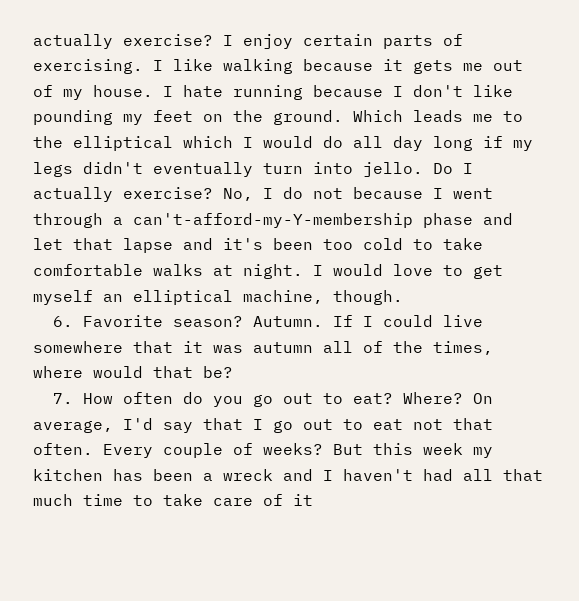actually exercise? I enjoy certain parts of exercising. I like walking because it gets me out of my house. I hate running because I don't like pounding my feet on the ground. Which leads me to the elliptical which I would do all day long if my legs didn't eventually turn into jello. Do I actually exercise? No, I do not because I went through a can't-afford-my-Y-membership phase and let that lapse and it's been too cold to take comfortable walks at night. I would love to get myself an elliptical machine, though.
  6. Favorite season? Autumn. If I could live somewhere that it was autumn all of the times, where would that be?
  7. How often do you go out to eat? Where? On average, I'd say that I go out to eat not that often. Every couple of weeks? But this week my kitchen has been a wreck and I haven't had all that much time to take care of it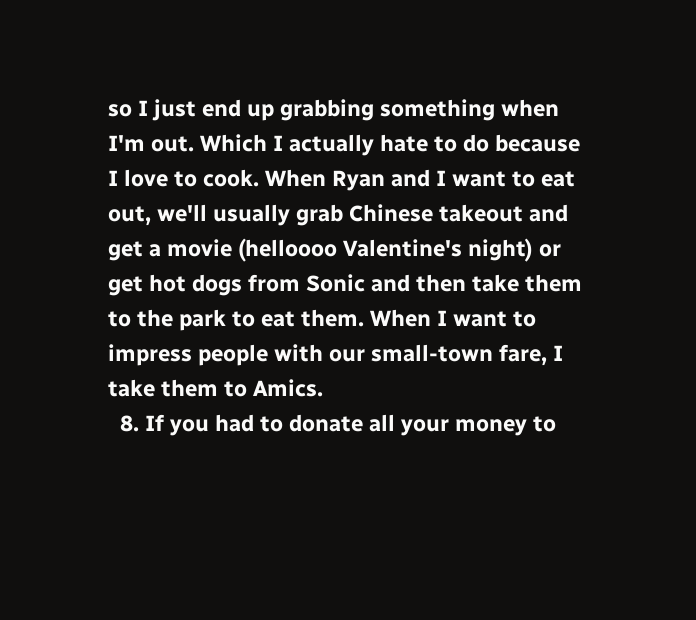so I just end up grabbing something when I'm out. Which I actually hate to do because I love to cook. When Ryan and I want to eat out, we'll usually grab Chinese takeout and get a movie (helloooo Valentine's night) or get hot dogs from Sonic and then take them to the park to eat them. When I want to impress people with our small-town fare, I take them to Amics.
  8. If you had to donate all your money to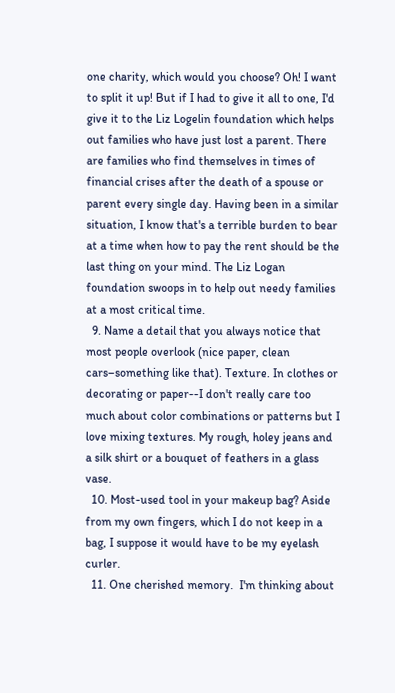one charity, which would you choose? Oh! I want to split it up! But if I had to give it all to one, I'd give it to the Liz Logelin foundation which helps out families who have just lost a parent. There are families who find themselves in times of financial crises after the death of a spouse or parent every single day. Having been in a similar situation, I know that's a terrible burden to bear at a time when how to pay the rent should be the last thing on your mind. The Liz Logan foundation swoops in to help out needy families at a most critical time.
  9. Name a detail that you always notice that most people overlook (nice paper, clean cars–something like that). Texture. In clothes or decorating or paper--I don't really care too much about color combinations or patterns but I love mixing textures. My rough, holey jeans and a silk shirt or a bouquet of feathers in a glass vase.
  10. Most-used tool in your makeup bag? Aside from my own fingers, which I do not keep in a bag, I suppose it would have to be my eyelash curler.
  11. One cherished memory.  I'm thinking about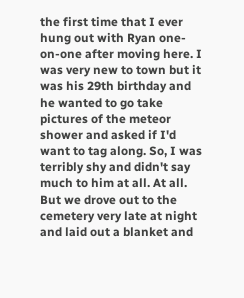the first time that I ever hung out with Ryan one-on-one after moving here. I was very new to town but it was his 29th birthday and he wanted to go take pictures of the meteor shower and asked if I'd want to tag along. So, I was terribly shy and didn't say much to him at all. At all. But we drove out to the cemetery very late at night and laid out a blanket and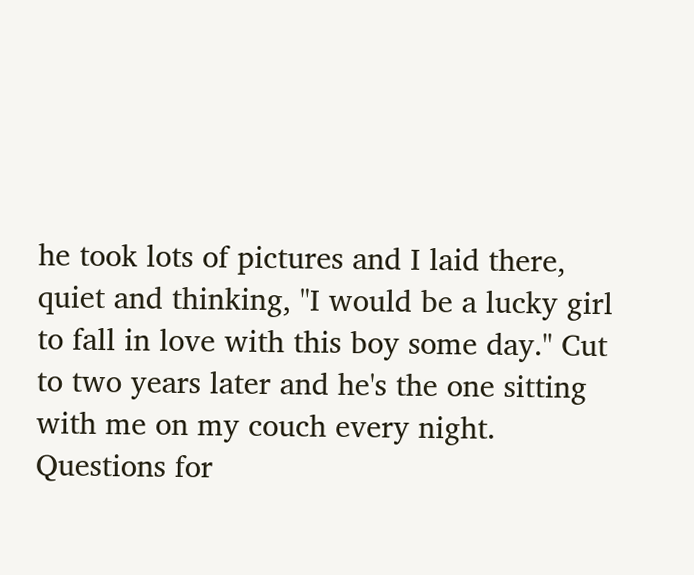he took lots of pictures and I laid there, quiet and thinking, "I would be a lucky girl to fall in love with this boy some day." Cut to two years later and he's the one sitting with me on my couch every night.
Questions for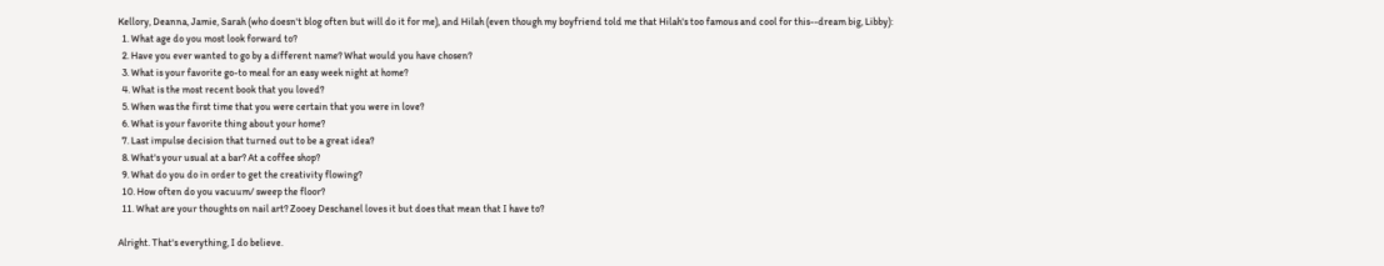Kellory, Deanna, Jamie, Sarah (who doesn't blog often but will do it for me), and Hilah (even though my boyfriend told me that Hilah's too famous and cool for this--dream big, Libby):
  1. What age do you most look forward to?
  2. Have you ever wanted to go by a different name? What would you have chosen?
  3. What is your favorite go-to meal for an easy week night at home?
  4. What is the most recent book that you loved?
  5. When was the first time that you were certain that you were in love?
  6. What is your favorite thing about your home?
  7. Last impulse decision that turned out to be a great idea?
  8. What's your usual at a bar? At a coffee shop?
  9. What do you do in order to get the creativity flowing?
  10. How often do you vacuum/ sweep the floor?
  11. What are your thoughts on nail art? Zooey Deschanel loves it but does that mean that I have to?

Alright. That's everything, I do believe.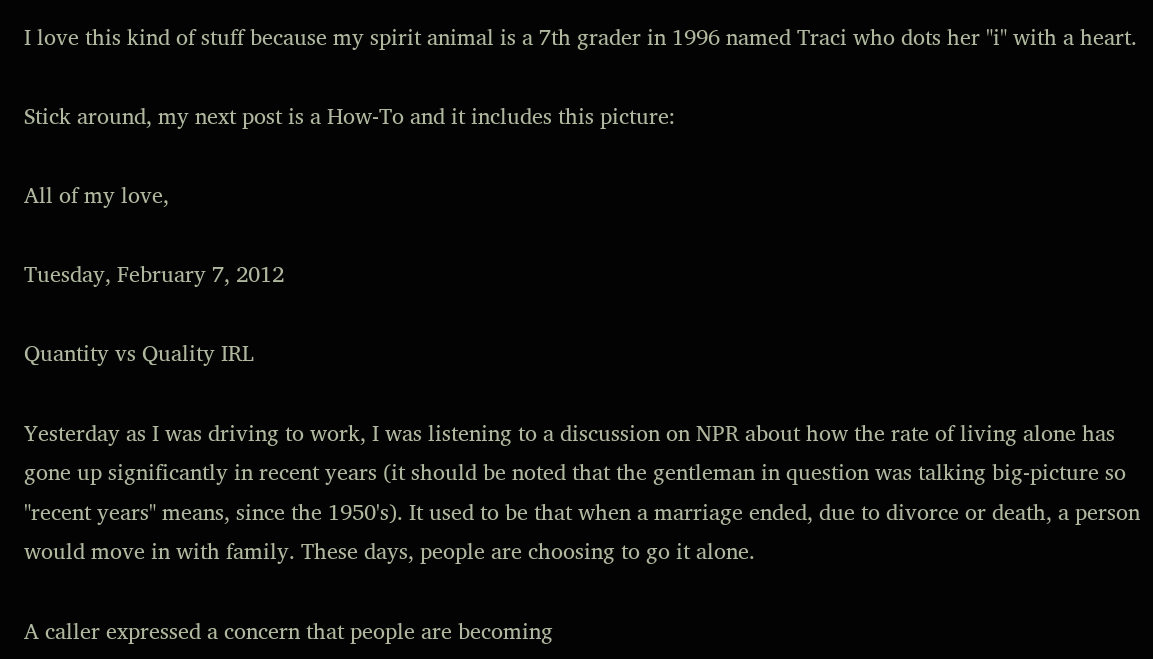I love this kind of stuff because my spirit animal is a 7th grader in 1996 named Traci who dots her "i" with a heart.

Stick around, my next post is a How-To and it includes this picture:

All of my love,

Tuesday, February 7, 2012

Quantity vs Quality IRL

Yesterday as I was driving to work, I was listening to a discussion on NPR about how the rate of living alone has gone up significantly in recent years (it should be noted that the gentleman in question was talking big-picture so "recent years" means, since the 1950's). It used to be that when a marriage ended, due to divorce or death, a person would move in with family. These days, people are choosing to go it alone.

A caller expressed a concern that people are becoming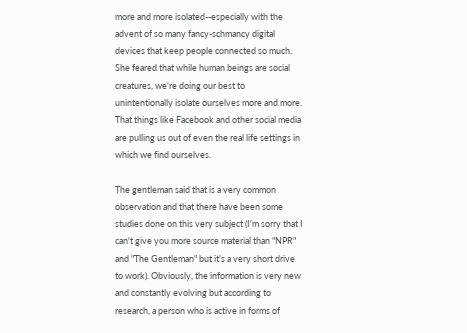more and more isolated--especially with the advent of so many fancy-schmancy digital devices that keep people connected so much. She feared that while human beings are social creatures, we're doing our best to unintentionally isolate ourselves more and more. That things like Facebook and other social media are pulling us out of even the real life settings in which we find ourselves.

The gentleman said that is a very common observation and that there have been some studies done on this very subject (I'm sorry that I can't give you more source material than "NPR" and "The Gentleman" but it's a very short drive to work). Obviously, the information is very new and constantly evolving but according to research, a person who is active in forms of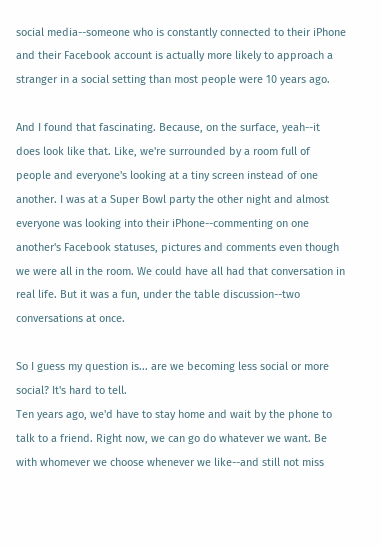social media--someone who is constantly connected to their iPhone and their Facebook account is actually more likely to approach a stranger in a social setting than most people were 10 years ago.

And I found that fascinating. Because, on the surface, yeah--it does look like that. Like, we're surrounded by a room full of people and everyone's looking at a tiny screen instead of one another. I was at a Super Bowl party the other night and almost everyone was looking into their iPhone--commenting on one another's Facebook statuses, pictures and comments even though we were all in the room. We could have all had that conversation in real life. But it was a fun, under the table discussion--two conversations at once.

So I guess my question is... are we becoming less social or more social? It's hard to tell.
Ten years ago, we'd have to stay home and wait by the phone to talk to a friend. Right now, we can go do whatever we want. Be with whomever we choose whenever we like--and still not miss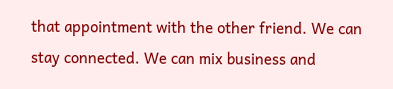that appointment with the other friend. We can stay connected. We can mix business and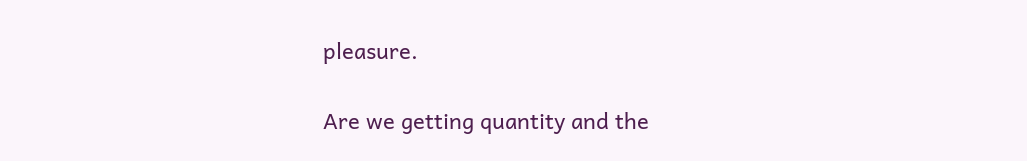pleasure.

Are we getting quantity and the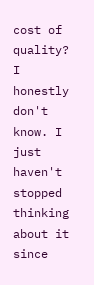cost of quality? I honestly don't know. I just haven't stopped thinking about it since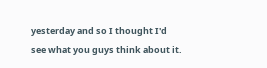yesterday and so I thought I'd see what you guys think about it.